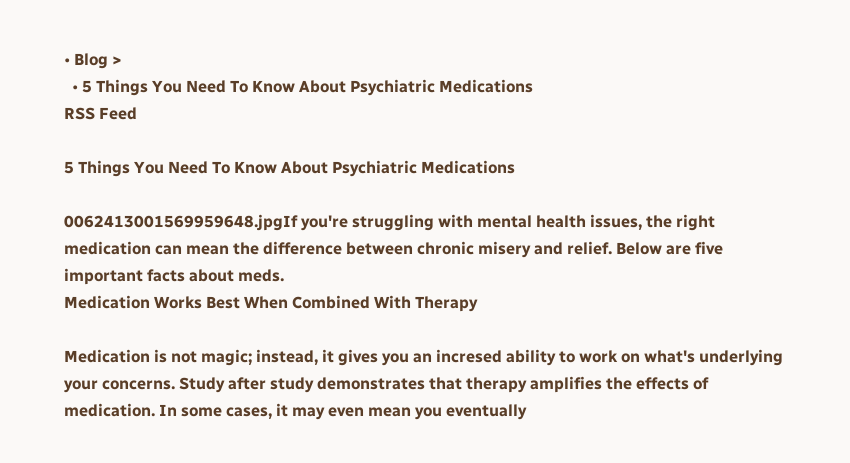• Blog >
  • 5 Things You Need To Know About Psychiatric Medications
RSS Feed

5 Things You Need To Know About Psychiatric Medications

0062413001569959648.jpgIf you're struggling with mental health issues, the right medication can mean the difference between chronic misery and relief. Below are five important facts about meds.
Medication Works Best When Combined With Therapy

Medication is not magic; instead, it gives you an incresed ability to work on what's underlying your concerns. Study after study demonstrates that therapy amplifies the effects of medication. In some cases, it may even mean you eventually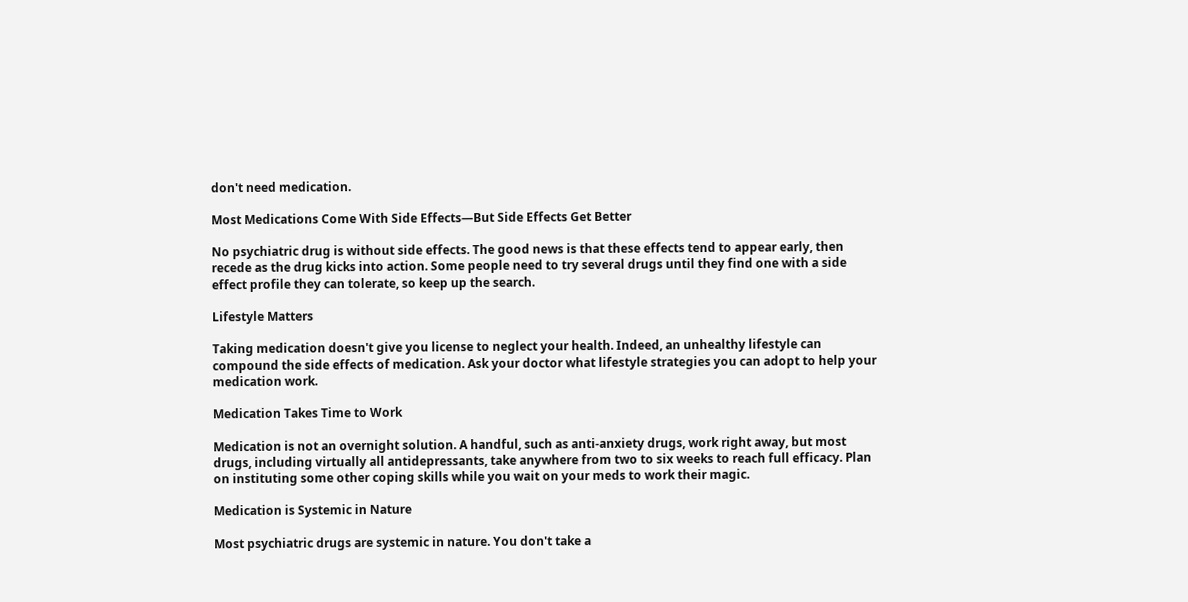don't need medication.

Most Medications Come With Side Effects—But Side Effects Get Better

No psychiatric drug is without side effects. The good news is that these effects tend to appear early, then recede as the drug kicks into action. Some people need to try several drugs until they find one with a side effect profile they can tolerate, so keep up the search.

Lifestyle Matters

Taking medication doesn't give you license to neglect your health. Indeed, an unhealthy lifestyle can compound the side effects of medication. Ask your doctor what lifestyle strategies you can adopt to help your medication work.

Medication Takes Time to Work

Medication is not an overnight solution. A handful, such as anti-anxiety drugs, work right away, but most drugs, including virtually all antidepressants, take anywhere from two to six weeks to reach full efficacy. Plan on instituting some other coping skills while you wait on your meds to work their magic.

Medication is Systemic in Nature

Most psychiatric drugs are systemic in nature. You don't take a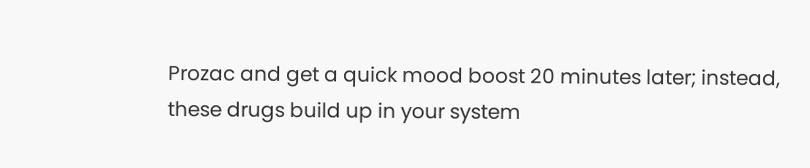Prozac and get a quick mood boost 20 minutes later; instead, these drugs build up in your system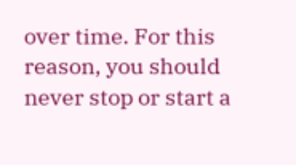over time. For this reason, you should never stop or start a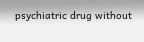psychiatric drug without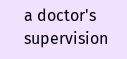a doctor's supervision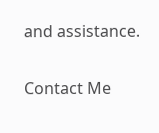and assistance.

Contact Me